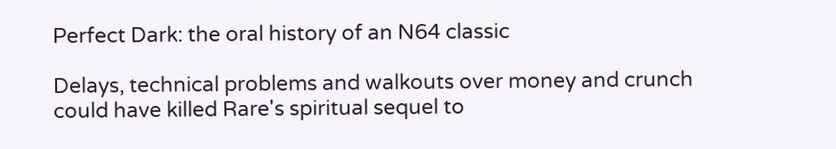Perfect Dark: the oral history of an N64 classic

Delays, technical problems and walkouts over money and crunch could have killed Rare's spiritual sequel to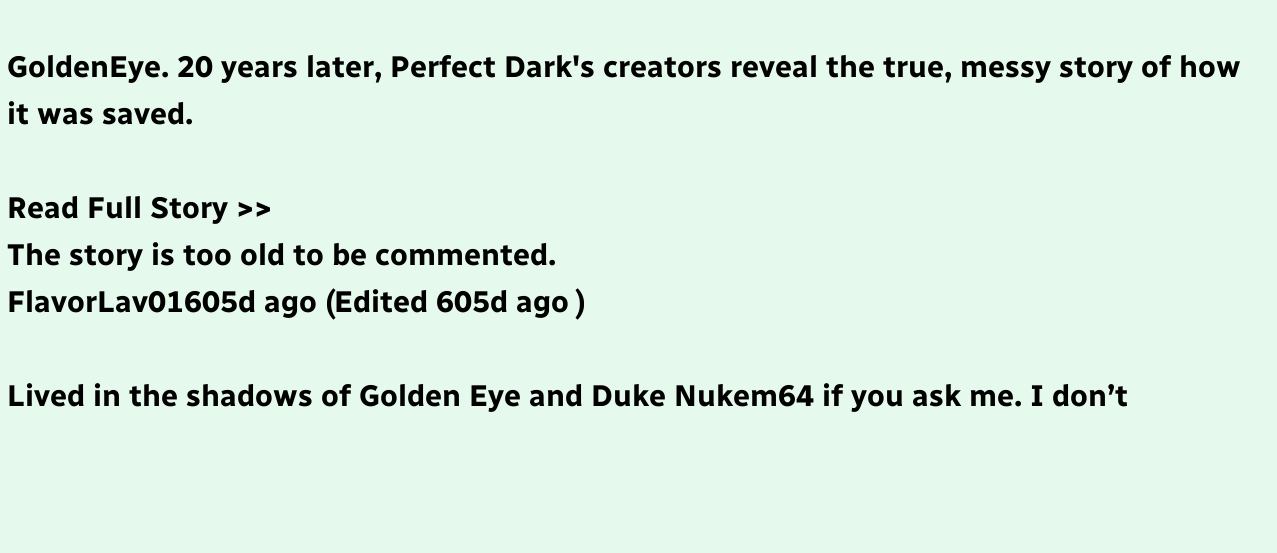GoldenEye. 20 years later, Perfect Dark's creators reveal the true, messy story of how it was saved.

Read Full Story >>
The story is too old to be commented.
FlavorLav01605d ago (Edited 605d ago )

Lived in the shadows of Golden Eye and Duke Nukem64 if you ask me. I don’t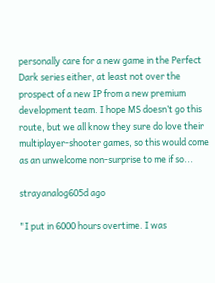personally care for a new game in the Perfect Dark series either, at least not over the prospect of a new IP from a new premium development team. I hope MS doesn’t go this route, but we all know they sure do love their multiplayer-shooter games, so this would come as an unwelcome non-surprise to me if so...

strayanalog605d ago

"I put in 6000 hours overtime. I was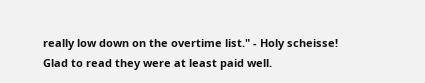really low down on the overtime list." - Holy scheisse! Glad to read they were at least paid well.